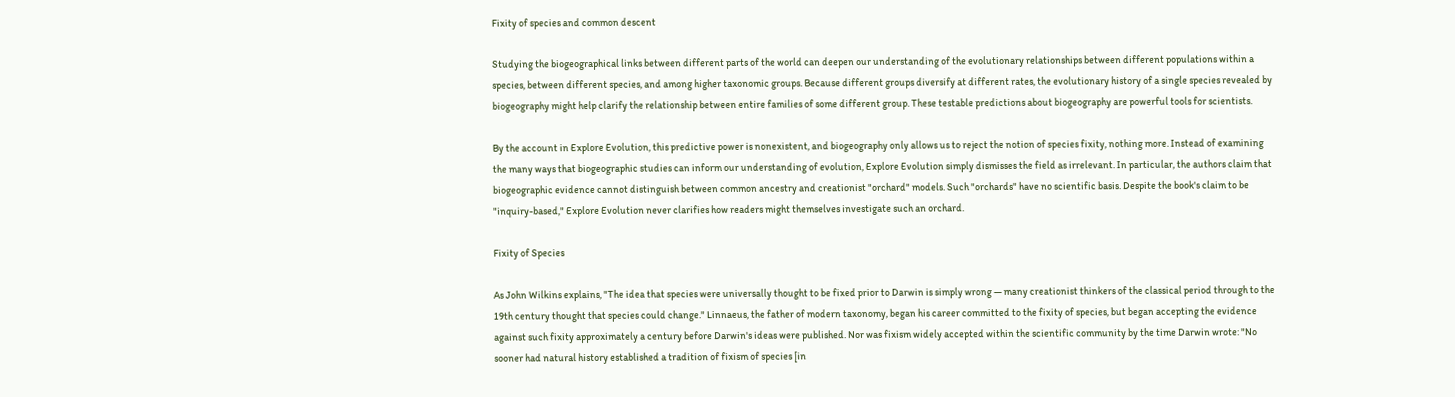Fixity of species and common descent

Studying the biogeographical links between different parts of the world can deepen our understanding of the evolutionary relationships between different populations within a species, between different species, and among higher taxonomic groups. Because different groups diversify at different rates, the evolutionary history of a single species revealed by biogeography might help clarify the relationship between entire families of some different group. These testable predictions about biogeography are powerful tools for scientists.

By the account in Explore Evolution, this predictive power is nonexistent, and biogeography only allows us to reject the notion of species fixity, nothing more. Instead of examining the many ways that biogeographic studies can inform our understanding of evolution, Explore Evolution simply dismisses the field as irrelevant. In particular, the authors claim that biogeographic evidence cannot distinguish between common ancestry and creationist "orchard" models. Such "orchards" have no scientific basis. Despite the book's claim to be "inquiry-based," Explore Evolution never clarifies how readers might themselves investigate such an orchard.

Fixity of Species

As John Wilkins explains, "The idea that species were universally thought to be fixed prior to Darwin is simply wrong — many creationist thinkers of the classical period through to the 19th century thought that species could change." Linnaeus, the father of modern taxonomy, began his career committed to the fixity of species, but began accepting the evidence against such fixity approximately a century before Darwin's ideas were published. Nor was fixism widely accepted within the scientific community by the time Darwin wrote: "No sooner had natural history established a tradition of fixism of species [in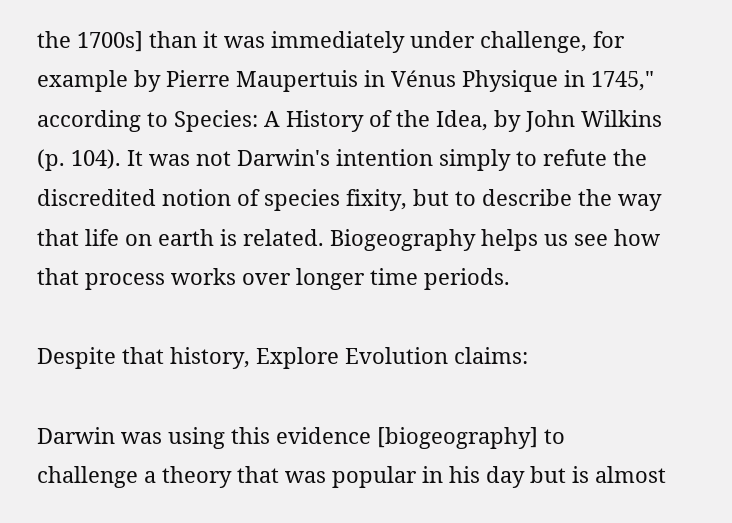the 1700s] than it was immediately under challenge, for example by Pierre Maupertuis in Vénus Physique in 1745," according to Species: A History of the Idea, by John Wilkins (p. 104). It was not Darwin's intention simply to refute the discredited notion of species fixity, but to describe the way that life on earth is related. Biogeography helps us see how that process works over longer time periods.

Despite that history, Explore Evolution claims:

Darwin was using this evidence [biogeography] to challenge a theory that was popular in his day but is almost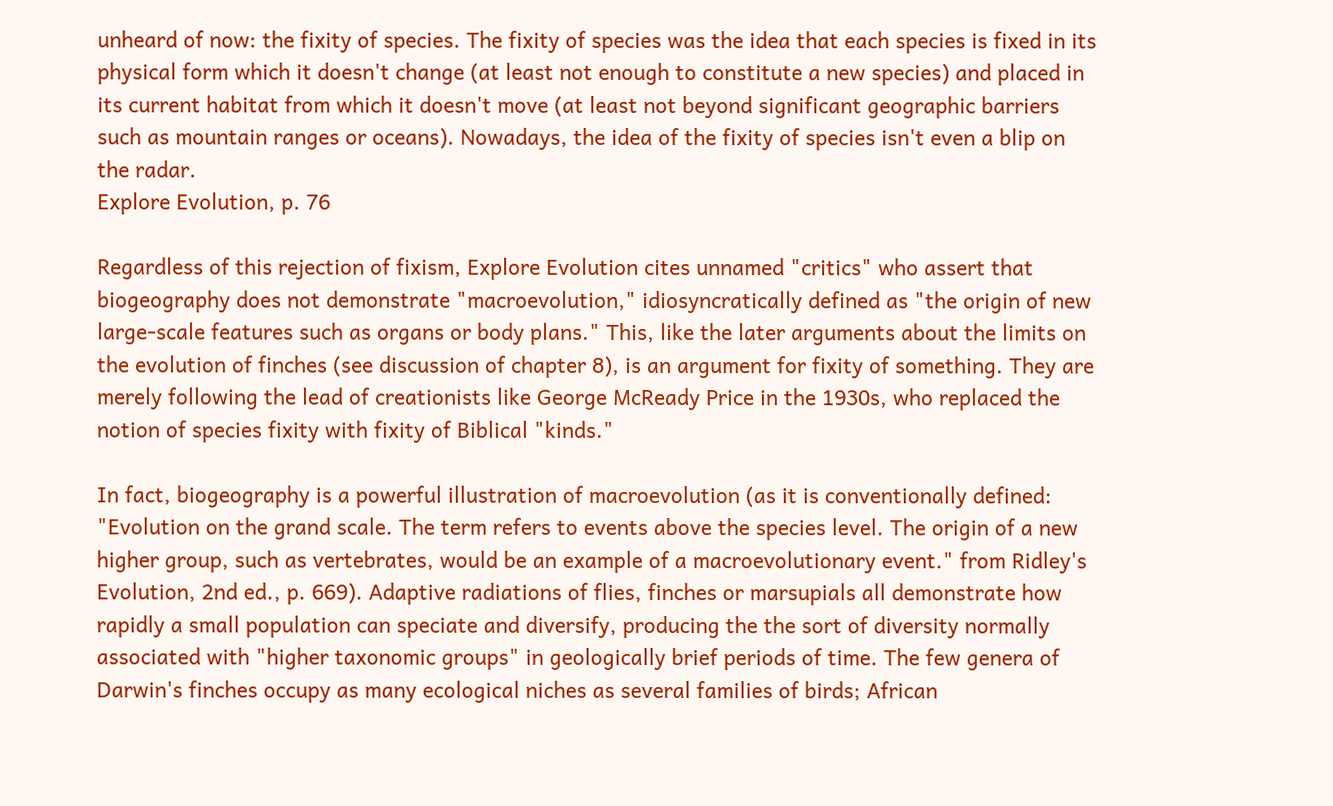unheard of now: the fixity of species. The fixity of species was the idea that each species is fixed in its physical form which it doesn't change (at least not enough to constitute a new species) and placed in its current habitat from which it doesn't move (at least not beyond significant geographic barriers such as mountain ranges or oceans). Nowadays, the idea of the fixity of species isn't even a blip on the radar.
Explore Evolution, p. 76

Regardless of this rejection of fixism, Explore Evolution cites unnamed "critics" who assert that biogeography does not demonstrate "macroevolution," idiosyncratically defined as "the origin of new large-scale features such as organs or body plans." This, like the later arguments about the limits on the evolution of finches (see discussion of chapter 8), is an argument for fixity of something. They are merely following the lead of creationists like George McReady Price in the 1930s, who replaced the notion of species fixity with fixity of Biblical "kinds."

In fact, biogeography is a powerful illustration of macroevolution (as it is conventionally defined: "Evolution on the grand scale. The term refers to events above the species level. The origin of a new higher group, such as vertebrates, would be an example of a macroevolutionary event." from Ridley's Evolution, 2nd ed., p. 669). Adaptive radiations of flies, finches or marsupials all demonstrate how rapidly a small population can speciate and diversify, producing the the sort of diversity normally associated with "higher taxonomic groups" in geologically brief periods of time. The few genera of Darwin's finches occupy as many ecological niches as several families of birds; African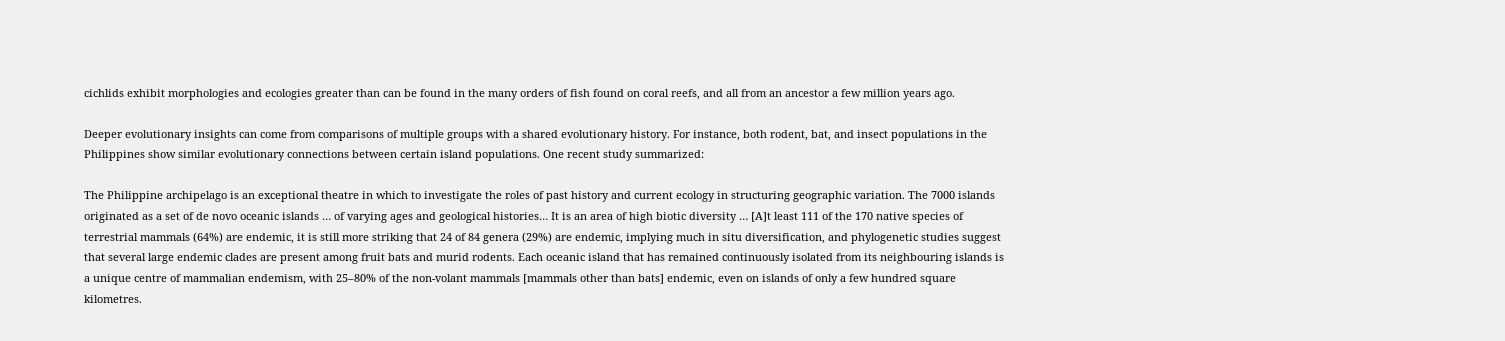cichlids exhibit morphologies and ecologies greater than can be found in the many orders of fish found on coral reefs, and all from an ancestor a few million years ago.

Deeper evolutionary insights can come from comparisons of multiple groups with a shared evolutionary history. For instance, both rodent, bat, and insect populations in the Philippines show similar evolutionary connections between certain island populations. One recent study summarized:

The Philippine archipelago is an exceptional theatre in which to investigate the roles of past history and current ecology in structuring geographic variation. The 7000 islands originated as a set of de novo oceanic islands … of varying ages and geological histories… It is an area of high biotic diversity … [A]t least 111 of the 170 native species of terrestrial mammals (64%) are endemic, it is still more striking that 24 of 84 genera (29%) are endemic, implying much in situ diversification, and phylogenetic studies suggest that several large endemic clades are present among fruit bats and murid rodents. Each oceanic island that has remained continuously isolated from its neighbouring islands is a unique centre of mammalian endemism, with 25–80% of the non-volant mammals [mammals other than bats] endemic, even on islands of only a few hundred square kilometres.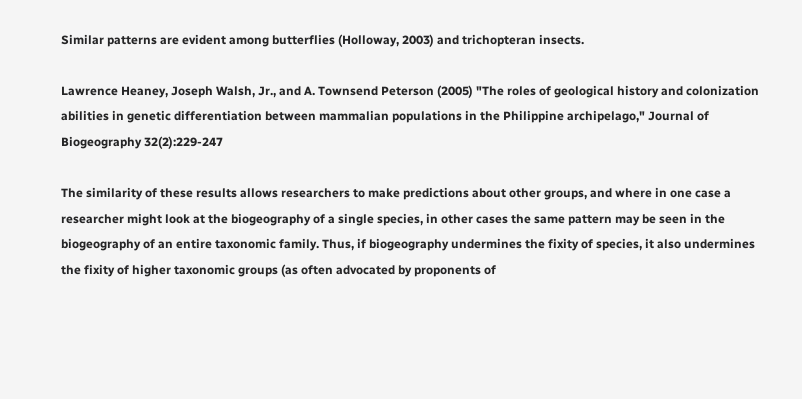Similar patterns are evident among butterflies (Holloway, 2003) and trichopteran insects.

Lawrence Heaney, Joseph Walsh, Jr., and A. Townsend Peterson (2005) "The roles of geological history and colonization abilities in genetic differentiation between mammalian populations in the Philippine archipelago," Journal of Biogeography 32(2):229-247

The similarity of these results allows researchers to make predictions about other groups, and where in one case a researcher might look at the biogeography of a single species, in other cases the same pattern may be seen in the biogeography of an entire taxonomic family. Thus, if biogeography undermines the fixity of species, it also undermines the fixity of higher taxonomic groups (as often advocated by proponents of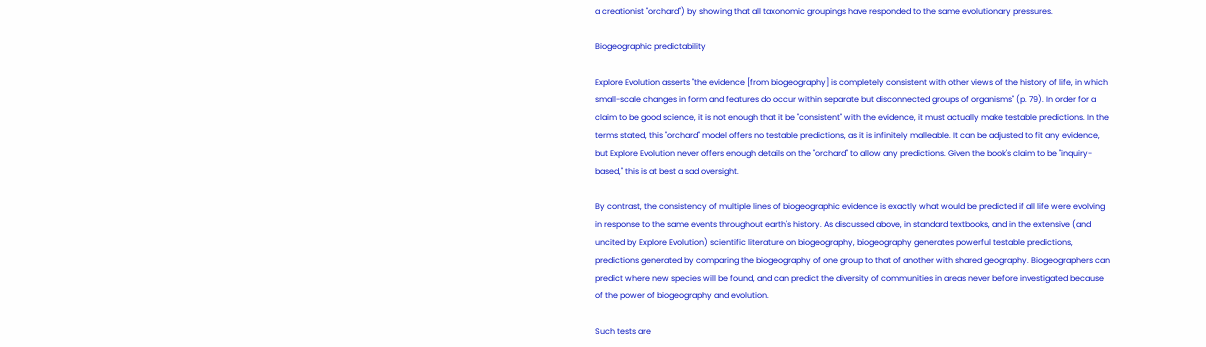a creationist "orchard") by showing that all taxonomic groupings have responded to the same evolutionary pressures.

Biogeographic predictability

Explore Evolution asserts "the evidence [from biogeography] is completely consistent with other views of the history of life, in which small-scale changes in form and features do occur within separate but disconnected groups of organisms" (p. 79). In order for a claim to be good science, it is not enough that it be "consistent" with the evidence, it must actually make testable predictions. In the terms stated, this "orchard" model offers no testable predictions, as it is infinitely malleable. It can be adjusted to fit any evidence, but Explore Evolution never offers enough details on the "orchard" to allow any predictions. Given the book's claim to be "inquiry-based," this is at best a sad oversight.

By contrast, the consistency of multiple lines of biogeographic evidence is exactly what would be predicted if all life were evolving in response to the same events throughout earth's history. As discussed above, in standard textbooks, and in the extensive (and uncited by Explore Evolution) scientific literature on biogeography, biogeography generates powerful testable predictions, predictions generated by comparing the biogeography of one group to that of another with shared geography. Biogeographers can predict where new species will be found, and can predict the diversity of communities in areas never before investigated because of the power of biogeography and evolution.

Such tests are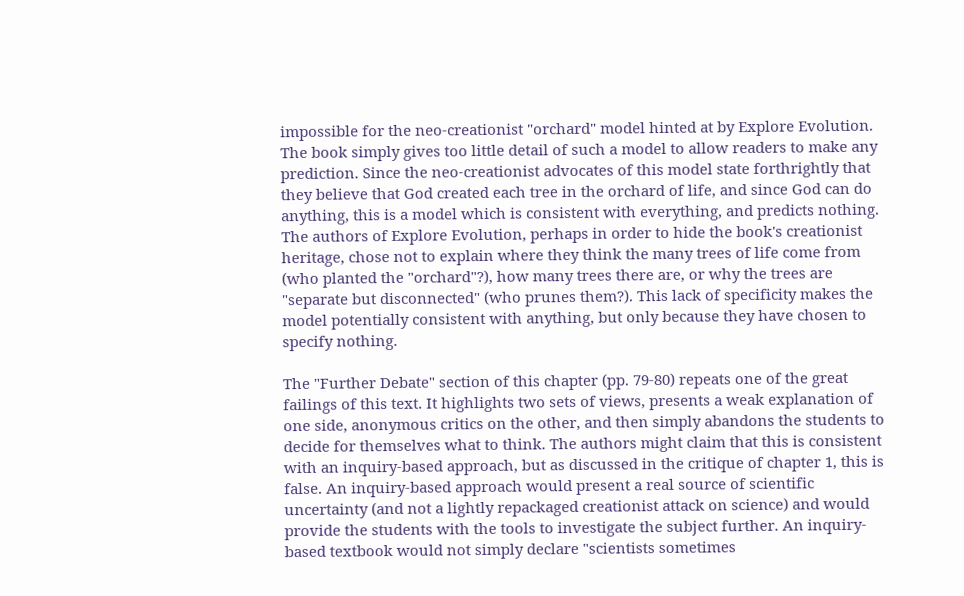impossible for the neo-creationist "orchard" model hinted at by Explore Evolution. The book simply gives too little detail of such a model to allow readers to make any prediction. Since the neo-creationist advocates of this model state forthrightly that they believe that God created each tree in the orchard of life, and since God can do anything, this is a model which is consistent with everything, and predicts nothing. The authors of Explore Evolution, perhaps in order to hide the book's creationist heritage, chose not to explain where they think the many trees of life come from (who planted the "orchard"?), how many trees there are, or why the trees are "separate but disconnected" (who prunes them?). This lack of specificity makes the model potentially consistent with anything, but only because they have chosen to specify nothing.

The "Further Debate" section of this chapter (pp. 79-80) repeats one of the great failings of this text. It highlights two sets of views, presents a weak explanation of one side, anonymous critics on the other, and then simply abandons the students to decide for themselves what to think. The authors might claim that this is consistent with an inquiry-based approach, but as discussed in the critique of chapter 1, this is false. An inquiry-based approach would present a real source of scientific uncertainty (and not a lightly repackaged creationist attack on science) and would provide the students with the tools to investigate the subject further. An inquiry-based textbook would not simply declare "scientists sometimes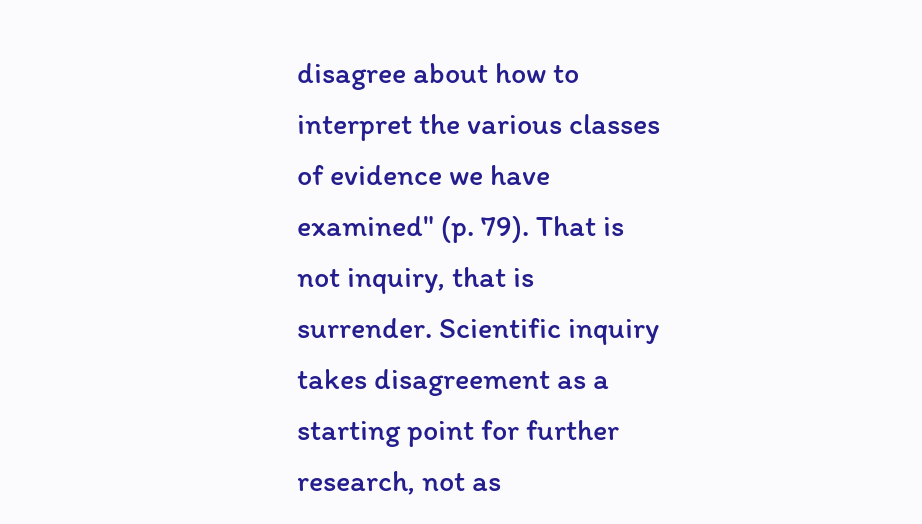disagree about how to interpret the various classes of evidence we have examined" (p. 79). That is not inquiry, that is surrender. Scientific inquiry takes disagreement as a starting point for further research, not as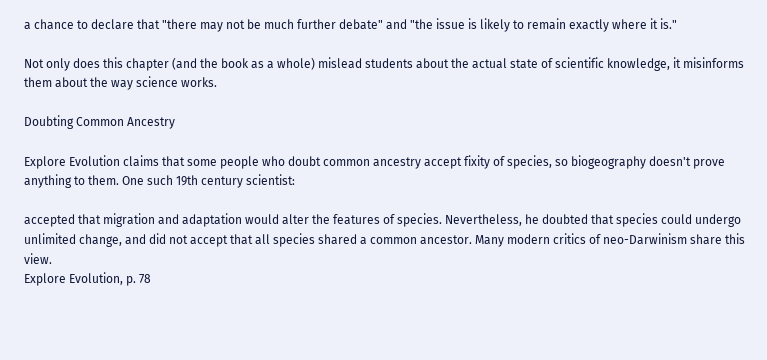a chance to declare that "there may not be much further debate" and "the issue is likely to remain exactly where it is."

Not only does this chapter (and the book as a whole) mislead students about the actual state of scientific knowledge, it misinforms them about the way science works.

Doubting Common Ancestry

Explore Evolution claims that some people who doubt common ancestry accept fixity of species, so biogeography doesn't prove anything to them. One such 19th century scientist:

accepted that migration and adaptation would alter the features of species. Nevertheless, he doubted that species could undergo unlimited change, and did not accept that all species shared a common ancestor. Many modern critics of neo-Darwinism share this view.
Explore Evolution, p. 78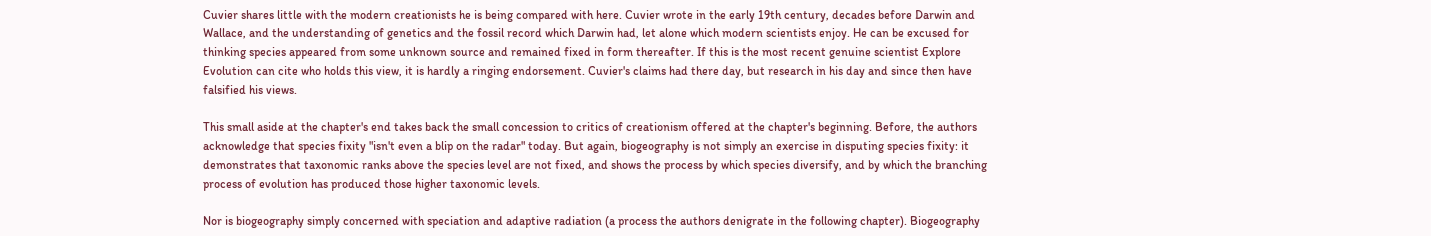Cuvier shares little with the modern creationists he is being compared with here. Cuvier wrote in the early 19th century, decades before Darwin and Wallace, and the understanding of genetics and the fossil record which Darwin had, let alone which modern scientists enjoy. He can be excused for thinking species appeared from some unknown source and remained fixed in form thereafter. If this is the most recent genuine scientist Explore Evolution can cite who holds this view, it is hardly a ringing endorsement. Cuvier's claims had there day, but research in his day and since then have falsified his views.

This small aside at the chapter's end takes back the small concession to critics of creationism offered at the chapter's beginning. Before, the authors acknowledge that species fixity "isn't even a blip on the radar" today. But again, biogeography is not simply an exercise in disputing species fixity: it demonstrates that taxonomic ranks above the species level are not fixed, and shows the process by which species diversify, and by which the branching process of evolution has produced those higher taxonomic levels.

Nor is biogeography simply concerned with speciation and adaptive radiation (a process the authors denigrate in the following chapter). Biogeography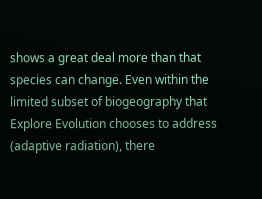shows a great deal more than that species can change. Even within the limited subset of biogeography that Explore Evolution chooses to address (adaptive radiation), there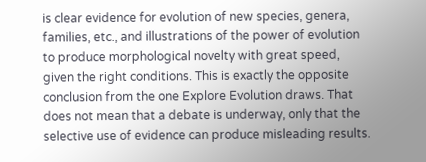is clear evidence for evolution of new species, genera, families, etc., and illustrations of the power of evolution to produce morphological novelty with great speed, given the right conditions. This is exactly the opposite conclusion from the one Explore Evolution draws. That does not mean that a debate is underway, only that the selective use of evidence can produce misleading results.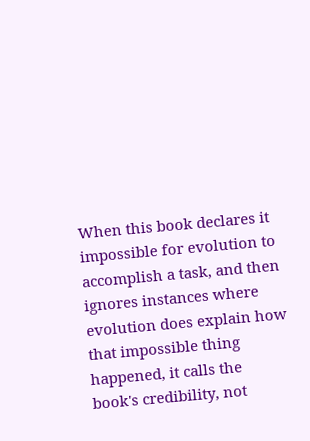When this book declares it impossible for evolution to accomplish a task, and then ignores instances where evolution does explain how that impossible thing happened, it calls the book's credibility, not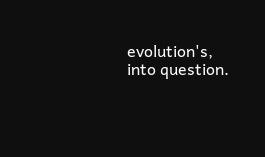evolution's, into question.